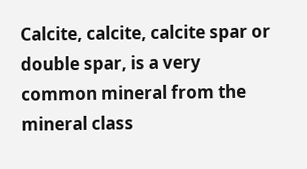Calcite, calcite, calcite spar or double spar, is a very common mineral from the mineral class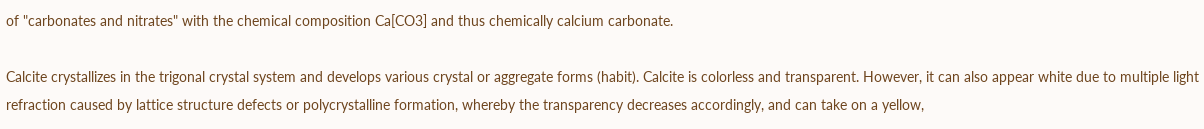of "carbonates and nitrates" with the chemical composition Ca[CO3] and thus chemically calcium carbonate.

Calcite crystallizes in the trigonal crystal system and develops various crystal or aggregate forms (habit). Calcite is colorless and transparent. However, it can also appear white due to multiple light refraction caused by lattice structure defects or polycrystalline formation, whereby the transparency decreases accordingly, and can take on a yellow,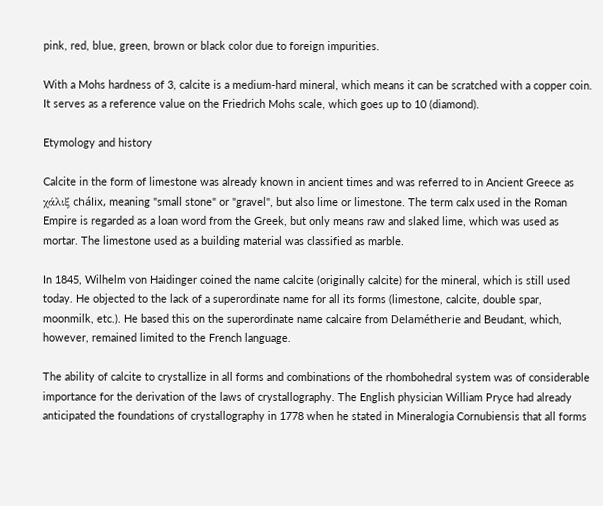pink, red, blue, green, brown or black color due to foreign impurities.

With a Mohs hardness of 3, calcite is a medium-hard mineral, which means it can be scratched with a copper coin. It serves as a reference value on the Friedrich Mohs scale, which goes up to 10 (diamond).

Etymology and history

Calcite in the form of limestone was already known in ancient times and was referred to in Ancient Greece as χάλιξ chálix, meaning "small stone" or "gravel", but also lime or limestone. The term calx used in the Roman Empire is regarded as a loan word from the Greek, but only means raw and slaked lime, which was used as mortar. The limestone used as a building material was classified as marble.

In 1845, Wilhelm von Haidinger coined the name calcite (originally calcite) for the mineral, which is still used today. He objected to the lack of a superordinate name for all its forms (limestone, calcite, double spar, moonmilk, etc.). He based this on the superordinate name calcaire from Delamétherie and Beudant, which, however, remained limited to the French language.

The ability of calcite to crystallize in all forms and combinations of the rhombohedral system was of considerable importance for the derivation of the laws of crystallography. The English physician William Pryce had already anticipated the foundations of crystallography in 1778 when he stated in Mineralogia Cornubiensis that all forms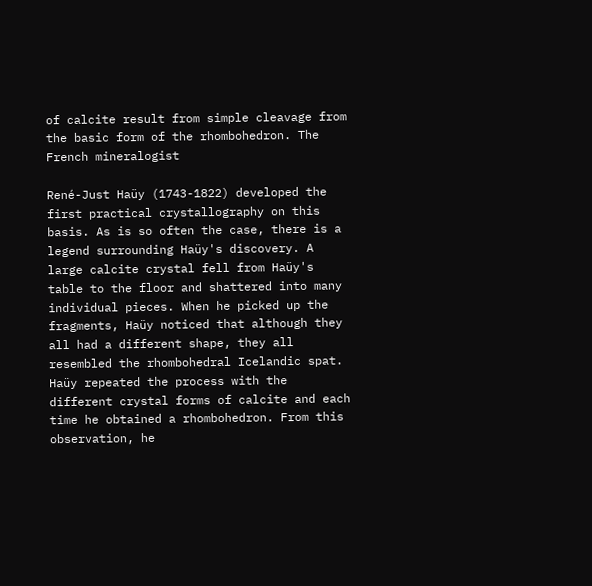of calcite result from simple cleavage from the basic form of the rhombohedron. The French mineralogist

René-Just Haüy (1743-1822) developed the first practical crystallography on this basis. As is so often the case, there is a legend surrounding Haüy's discovery. A large calcite crystal fell from Haüy's table to the floor and shattered into many individual pieces. When he picked up the fragments, Haüy noticed that although they all had a different shape, they all resembled the rhombohedral Icelandic spat. Haüy repeated the process with the different crystal forms of calcite and each time he obtained a rhombohedron. From this observation, he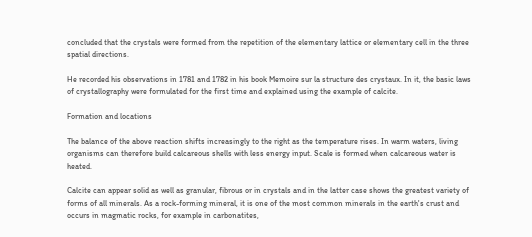concluded that the crystals were formed from the repetition of the elementary lattice or elementary cell in the three spatial directions.

He recorded his observations in 1781 and 1782 in his book Memoire sur la structure des crystaux. In it, the basic laws of crystallography were formulated for the first time and explained using the example of calcite.

Formation and locations

The balance of the above reaction shifts increasingly to the right as the temperature rises. In warm waters, living organisms can therefore build calcareous shells with less energy input. Scale is formed when calcareous water is heated.

Calcite can appear solid as well as granular, fibrous or in crystals and in the latter case shows the greatest variety of forms of all minerals. As a rock-forming mineral, it is one of the most common minerals in the earth's crust and occurs in magmatic rocks, for example in carbonatites,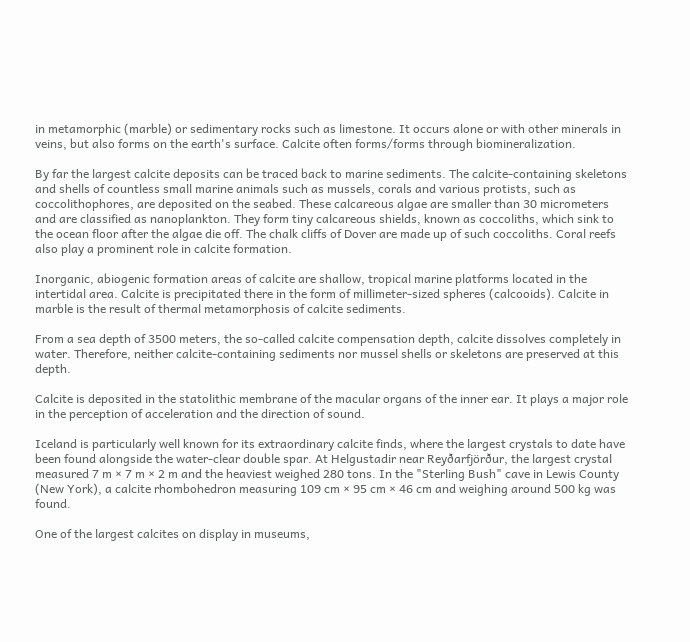in metamorphic (marble) or sedimentary rocks such as limestone. It occurs alone or with other minerals in veins, but also forms on the earth's surface. Calcite often forms/forms through biomineralization.

By far the largest calcite deposits can be traced back to marine sediments. The calcite-containing skeletons and shells of countless small marine animals such as mussels, corals and various protists, such as coccolithophores, are deposited on the seabed. These calcareous algae are smaller than 30 micrometers and are classified as nanoplankton. They form tiny calcareous shields, known as coccoliths, which sink to the ocean floor after the algae die off. The chalk cliffs of Dover are made up of such coccoliths. Coral reefs also play a prominent role in calcite formation.

Inorganic, abiogenic formation areas of calcite are shallow, tropical marine platforms located in the intertidal area. Calcite is precipitated there in the form of millimeter-sized spheres (calcooids). Calcite in marble is the result of thermal metamorphosis of calcite sediments.

From a sea depth of 3500 meters, the so-called calcite compensation depth, calcite dissolves completely in water. Therefore, neither calcite-containing sediments nor mussel shells or skeletons are preserved at this depth.

Calcite is deposited in the statolithic membrane of the macular organs of the inner ear. It plays a major role in the perception of acceleration and the direction of sound.

Iceland is particularly well known for its extraordinary calcite finds, where the largest crystals to date have been found alongside the water-clear double spar. At Helgustadir near Reyðarfjörður, the largest crystal measured 7 m × 7 m × 2 m and the heaviest weighed 280 tons. In the "Sterling Bush" cave in Lewis County (New York), a calcite rhombohedron measuring 109 cm × 95 cm × 46 cm and weighing around 500 kg was found.

One of the largest calcites on display in museums,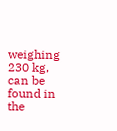weighing 230 kg, can be found in the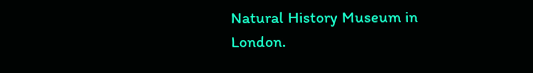Natural History Museum in London.